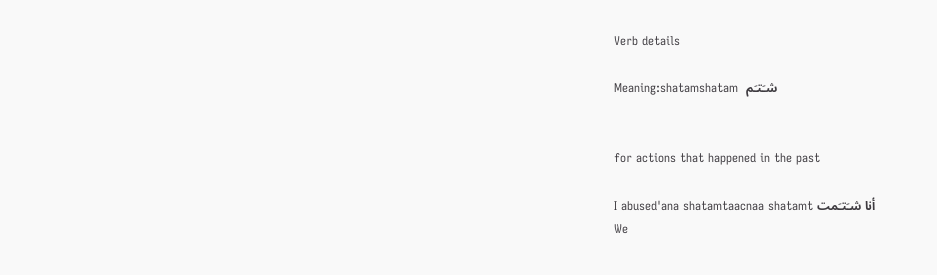Verb details

Meaning:shatamshatam  شـَتـَم


for actions that happened in the past

I abused'ana shatamtaacnaa shatamt أنا شـَتـَمت
We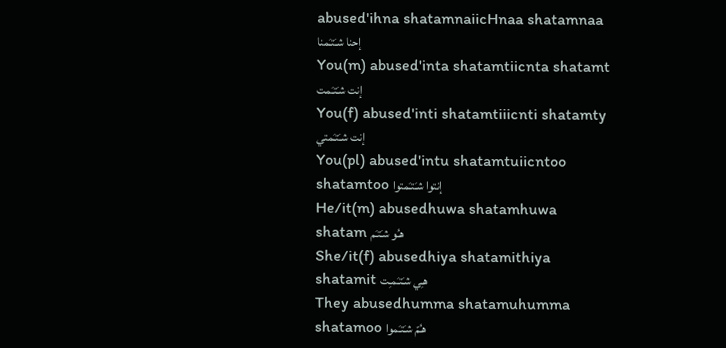abused'ihna shatamnaiicHnaa shatamnaa إحنا شـَتـَمنا
You(m) abused'inta shatamtiicnta shatamt إنت شـَتـَمت
You(f) abused'inti shatamtiiicnti shatamty إنت شـَتـَمتي
You(pl) abused'intu shatamtuiicntoo shatamtoo إنتوا شـَتـَمتوا
He/it(m) abusedhuwa shatamhuwa shatam هـُو شـَتـَم
She/it(f) abusedhiya shatamithiya shatamit هـِي شـَتـَمـِت
They abusedhumma shatamuhumma shatamoo هـُمّ شـَتـَموا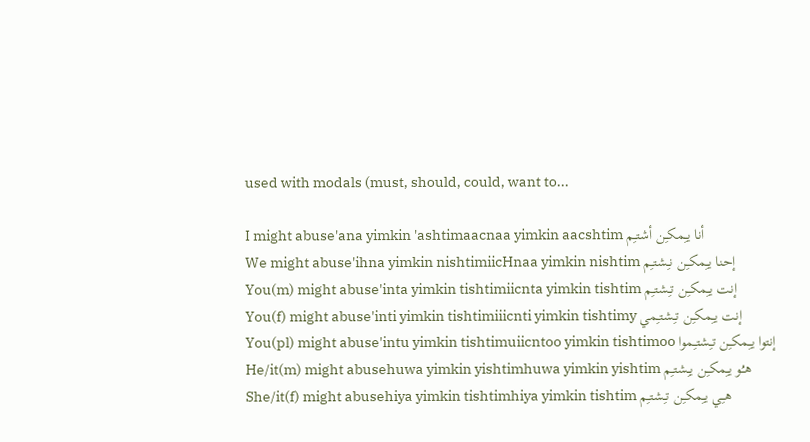used with modals (must, should, could, want to...

I might abuse'ana yimkin 'ashtimaacnaa yimkin aacshtim أنا يـِمكـِن أشتـِم
We might abuse'ihna yimkin nishtimiicHnaa yimkin nishtim إحنا يـِمكـِن نـِشتـِم
You(m) might abuse'inta yimkin tishtimiicnta yimkin tishtim إنت يـِمكـِن تـِشتـِم
You(f) might abuse'inti yimkin tishtimiiicnti yimkin tishtimy إنت يـِمكـِن تـِشتـِمي
You(pl) might abuse'intu yimkin tishtimuiicntoo yimkin tishtimoo إنتوا يـِمكـِن تـِشتـِموا
He/it(m) might abusehuwa yimkin yishtimhuwa yimkin yishtim هـُو يـِمكـِن يـِشتـِم
She/it(f) might abusehiya yimkin tishtimhiya yimkin tishtim هـِي يـِمكـِن تـِشتـِم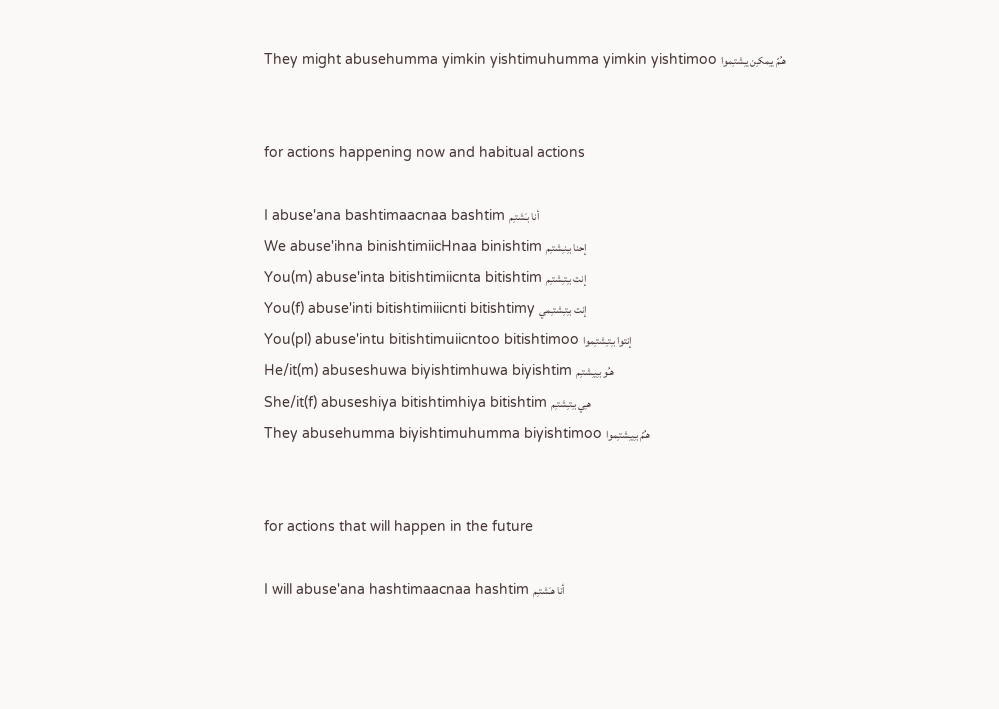They might abusehumma yimkin yishtimuhumma yimkin yishtimoo هـُمّ يـِمكـِن يـِشتـِموا


for actions happening now and habitual actions

I abuse'ana bashtimaacnaa bashtim أنا بـَشتـِم
We abuse'ihna binishtimiicHnaa binishtim إحنا بـِنـِشتـِم
You(m) abuse'inta bitishtimiicnta bitishtim إنت بـِتـِشتـِم
You(f) abuse'inti bitishtimiiicnti bitishtimy إنت بـِتـِشتـِمي
You(pl) abuse'intu bitishtimuiicntoo bitishtimoo إنتوا بـِتـِشتـِموا
He/it(m) abuseshuwa biyishtimhuwa biyishtim هـُو بـِيـِشتـِم
She/it(f) abuseshiya bitishtimhiya bitishtim هـِي بـِتـِشتـِم
They abusehumma biyishtimuhumma biyishtimoo هـُمّ بـِيـِشتـِموا


for actions that will happen in the future

I will abuse'ana hashtimaacnaa hashtim أنا هـَشتـِم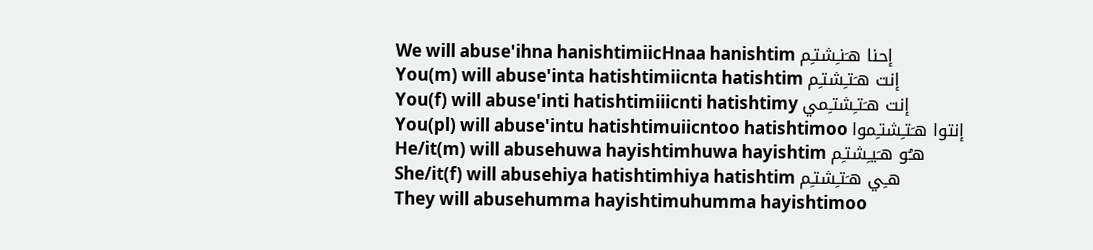We will abuse'ihna hanishtimiicHnaa hanishtim إحنا هـَنـِشتـِم
You(m) will abuse'inta hatishtimiicnta hatishtim إنت هـَتـِشتـِم
You(f) will abuse'inti hatishtimiiicnti hatishtimy إنت هـَتـِشتـِمي
You(pl) will abuse'intu hatishtimuiicntoo hatishtimoo إنتوا هـَتـِشتـِموا
He/it(m) will abusehuwa hayishtimhuwa hayishtim هـُو هـَيـِشتـِم
She/it(f) will abusehiya hatishtimhiya hatishtim هـِي هـَتـِشتـِم
They will abusehumma hayishtimuhumma hayishtimoo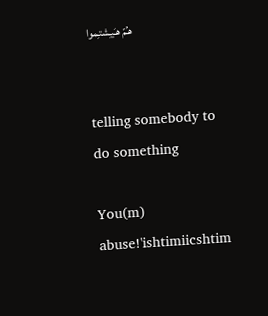هـُمّ هـَيـِشتـِموا


telling somebody to do something

You(m) abuse!'ishtimiicshtim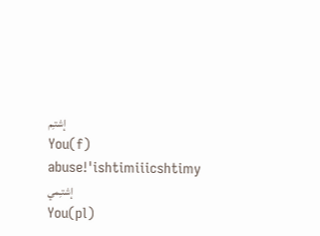إشتـِم
You(f) abuse!'ishtimiiicshtimy إشتـِمي
You(pl)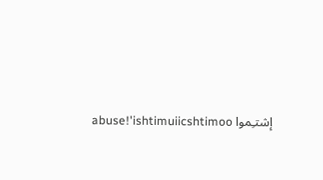abuse!'ishtimuiicshtimoo إشتـِموا